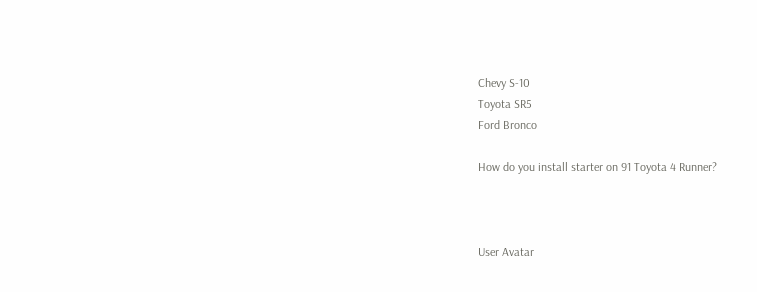Chevy S-10
Toyota SR5
Ford Bronco

How do you install starter on 91 Toyota 4 Runner?



User Avatar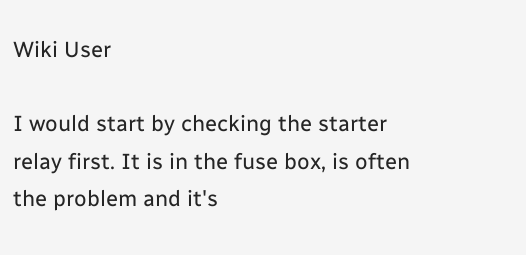Wiki User

I would start by checking the starter relay first. It is in the fuse box, is often the problem and it's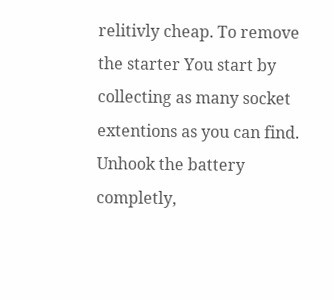relitivly cheap. To remove the starter You start by collecting as many socket extentions as you can find. Unhook the battery completly,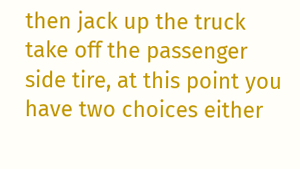then jack up the truck take off the passenger side tire, at this point you have two choices either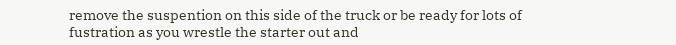remove the suspention on this side of the truck or be ready for lots of fustration as you wrestle the starter out and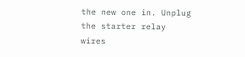the new one in. Unplug the starter relay wires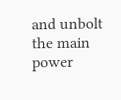and unbolt the main power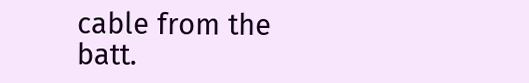cable from the batt.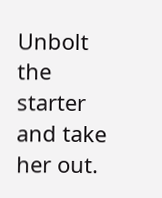Unbolt the starter and take her out.